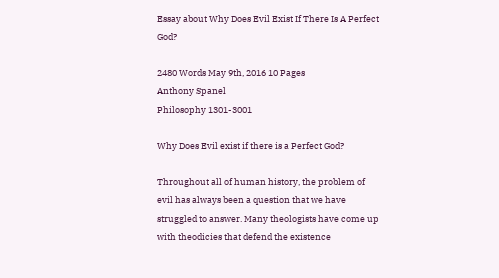Essay about Why Does Evil Exist If There Is A Perfect God?

2480 Words May 9th, 2016 10 Pages
Anthony Spanel
Philosophy 1301-3001

Why Does Evil exist if there is a Perfect God?

Throughout all of human history, the problem of evil has always been a question that we have struggled to answer. Many theologists have come up with theodicies that defend the existence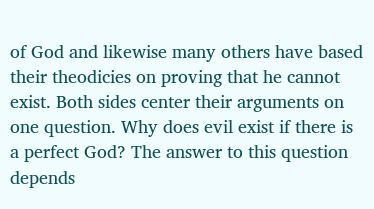of God and likewise many others have based their theodicies on proving that he cannot exist. Both sides center their arguments on one question. Why does evil exist if there is a perfect God? The answer to this question depends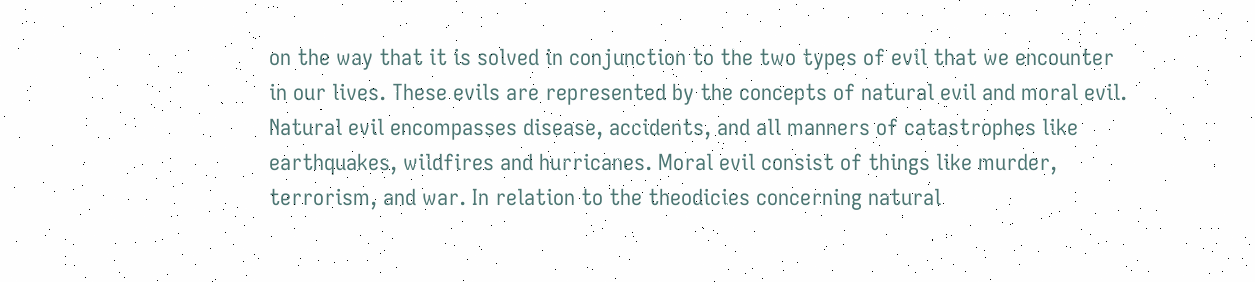on the way that it is solved in conjunction to the two types of evil that we encounter in our lives. These evils are represented by the concepts of natural evil and moral evil. Natural evil encompasses disease, accidents, and all manners of catastrophes like earthquakes, wildfires and hurricanes. Moral evil consist of things like murder, terrorism, and war. In relation to the theodicies concerning natural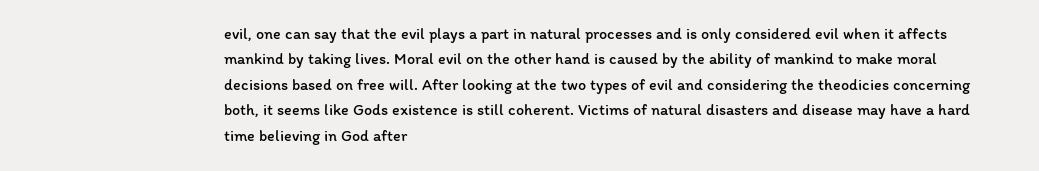evil, one can say that the evil plays a part in natural processes and is only considered evil when it affects mankind by taking lives. Moral evil on the other hand is caused by the ability of mankind to make moral decisions based on free will. After looking at the two types of evil and considering the theodicies concerning both, it seems like Gods existence is still coherent. Victims of natural disasters and disease may have a hard time believing in God after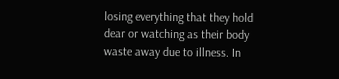losing everything that they hold dear or watching as their body waste away due to illness. In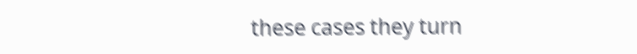these cases they turn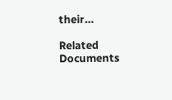their…

Related Documents